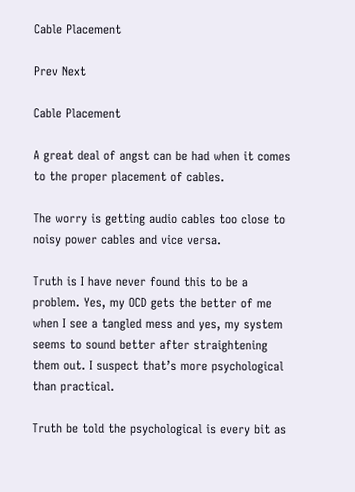Cable Placement

Prev Next

Cable Placement

A great deal of angst can be had when it comes to the proper placement of cables.

The worry is getting audio cables too close to noisy power cables and vice versa.

Truth is I have never found this to be a problem. Yes, my OCD gets the better of me when I see a tangled mess and yes, my system seems to sound better after straightening them out. I suspect that’s more psychological than practical.

Truth be told the psychological is every bit as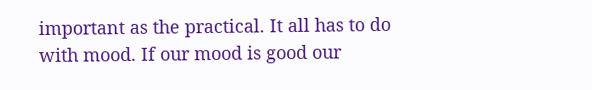important as the practical. It all has to do with mood. If our mood is good our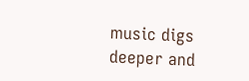music digs deeper and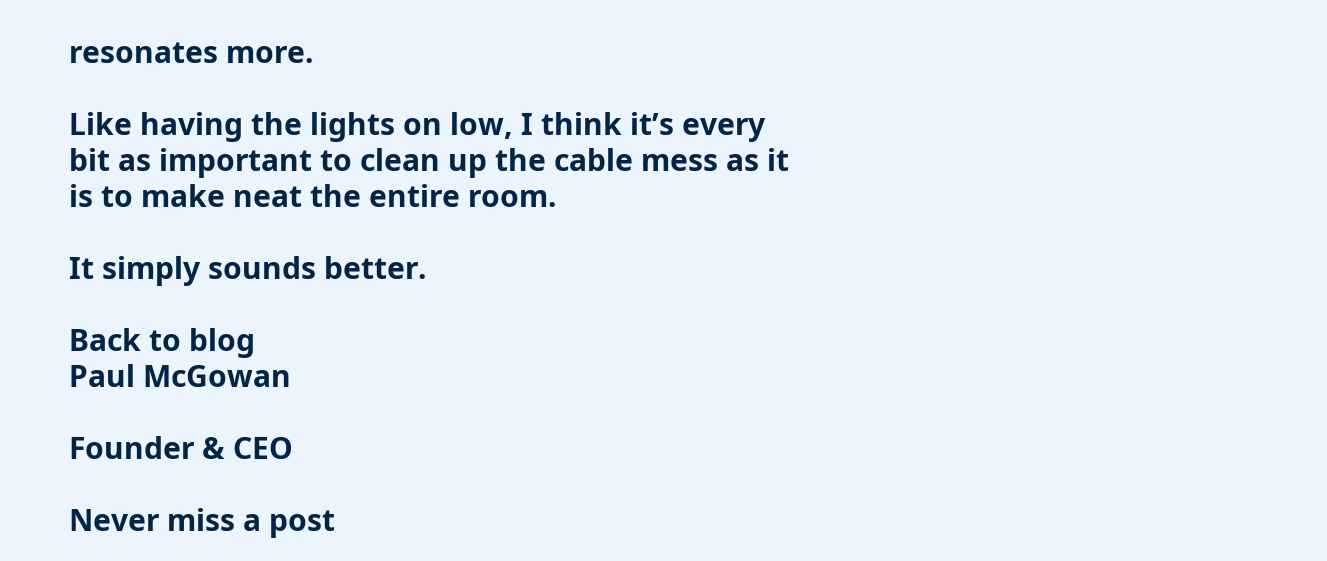resonates more.

Like having the lights on low, I think it’s every bit as important to clean up the cable mess as it is to make neat the entire room.

It simply sounds better.

Back to blog
Paul McGowan

Founder & CEO

Never miss a post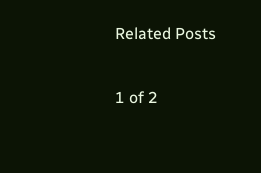Related Posts

1 of 2